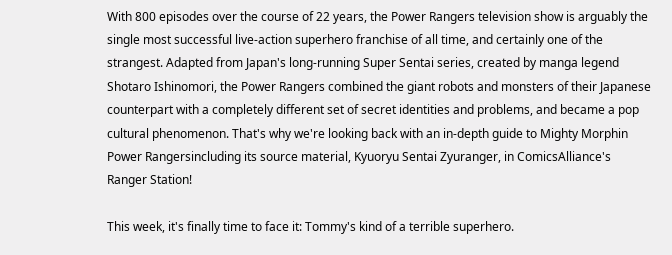With 800 episodes over the course of 22 years, the Power Rangers television show is arguably the single most successful live-action superhero franchise of all time, and certainly one of the strangest. Adapted from Japan's long-running Super Sentai series, created by manga legend Shotaro Ishinomori, the Power Rangers combined the giant robots and monsters of their Japanese counterpart with a completely different set of secret identities and problems, and became a pop cultural phenomenon. That's why we're looking back with an in-depth guide to Mighty Morphin Power Rangersincluding its source material, Kyuoryu Sentai Zyuranger, in ComicsAlliance's Ranger Station!

This week, it's finally time to face it: Tommy's kind of a terrible superhero.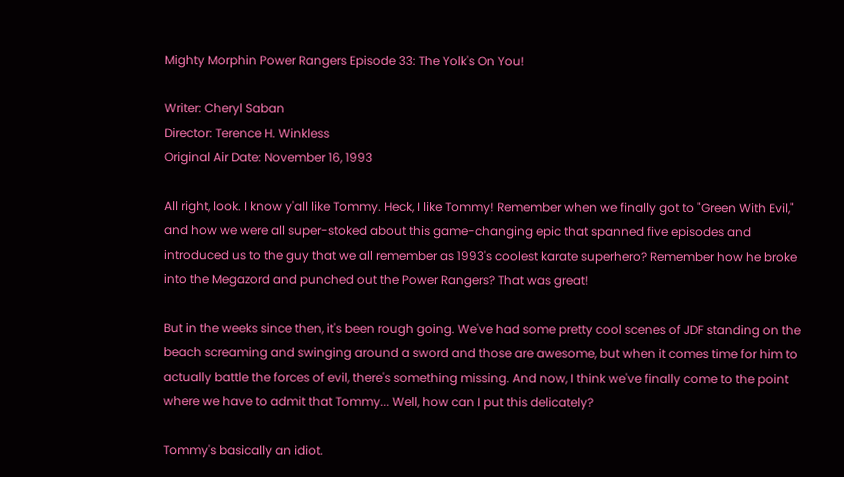Mighty Morphin Power Rangers Episode 33: The Yolk's On You!

Writer: Cheryl Saban
Director: Terence H. Winkless
Original Air Date: November 16, 1993

All right, look. I know y'all like Tommy. Heck, I like Tommy! Remember when we finally got to "Green With Evil," and how we were all super-stoked about this game-changing epic that spanned five episodes and introduced us to the guy that we all remember as 1993's coolest karate superhero? Remember how he broke into the Megazord and punched out the Power Rangers? That was great!

But in the weeks since then, it's been rough going. We've had some pretty cool scenes of JDF standing on the beach screaming and swinging around a sword and those are awesome, but when it comes time for him to actually battle the forces of evil, there's something missing. And now, I think we've finally come to the point where we have to admit that Tommy... Well, how can I put this delicately?

Tommy's basically an idiot.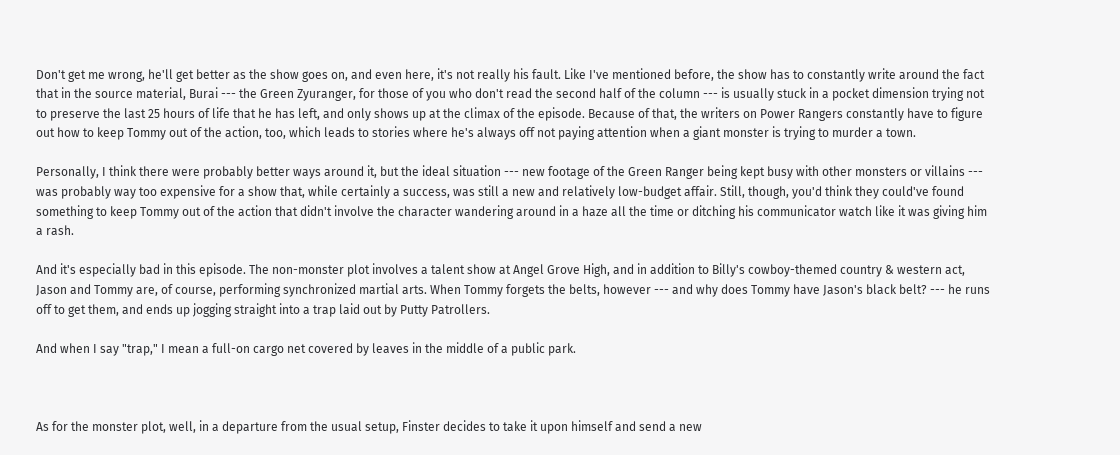Don't get me wrong, he'll get better as the show goes on, and even here, it's not really his fault. Like I've mentioned before, the show has to constantly write around the fact that in the source material, Burai --- the Green Zyuranger, for those of you who don't read the second half of the column --- is usually stuck in a pocket dimension trying not to preserve the last 25 hours of life that he has left, and only shows up at the climax of the episode. Because of that, the writers on Power Rangers constantly have to figure out how to keep Tommy out of the action, too, which leads to stories where he's always off not paying attention when a giant monster is trying to murder a town.

Personally, I think there were probably better ways around it, but the ideal situation --- new footage of the Green Ranger being kept busy with other monsters or villains --- was probably way too expensive for a show that, while certainly a success, was still a new and relatively low-budget affair. Still, though, you'd think they could've found something to keep Tommy out of the action that didn't involve the character wandering around in a haze all the time or ditching his communicator watch like it was giving him a rash.

And it's especially bad in this episode. The non-monster plot involves a talent show at Angel Grove High, and in addition to Billy's cowboy-themed country & western act, Jason and Tommy are, of course, performing synchronized martial arts. When Tommy forgets the belts, however --- and why does Tommy have Jason's black belt? --- he runs off to get them, and ends up jogging straight into a trap laid out by Putty Patrollers.

And when I say "trap," I mean a full-on cargo net covered by leaves in the middle of a public park.



As for the monster plot, well, in a departure from the usual setup, Finster decides to take it upon himself and send a new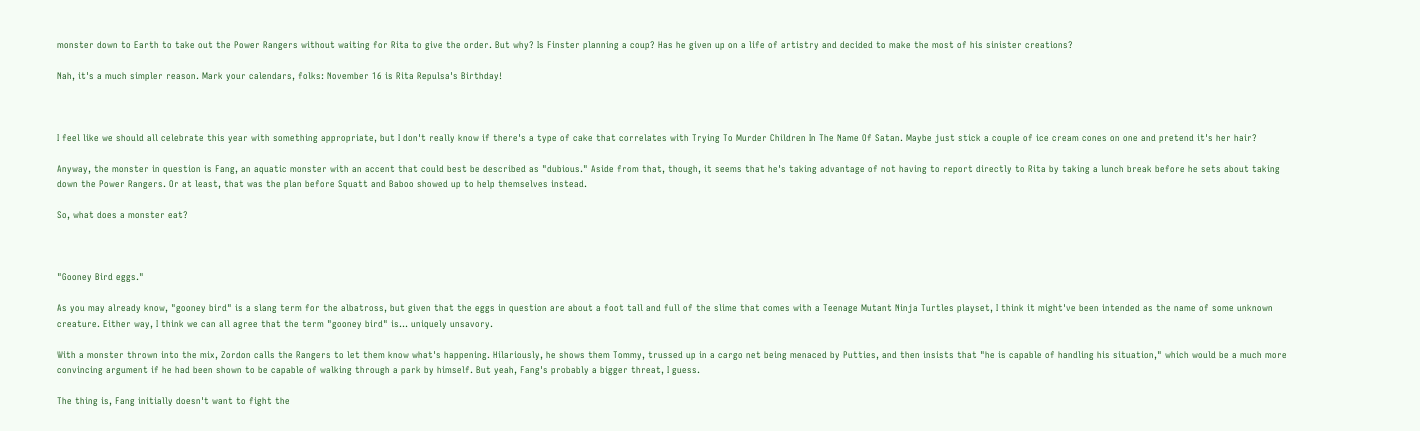monster down to Earth to take out the Power Rangers without waiting for Rita to give the order. But why? Is Finster planning a coup? Has he given up on a life of artistry and decided to make the most of his sinister creations?

Nah, it's a much simpler reason. Mark your calendars, folks: November 16 is Rita Repulsa's Birthday!



I feel like we should all celebrate this year with something appropriate, but I don't really know if there's a type of cake that correlates with Trying To Murder Children In The Name Of Satan. Maybe just stick a couple of ice cream cones on one and pretend it's her hair?

Anyway, the monster in question is Fang, an aquatic monster with an accent that could best be described as "dubious." Aside from that, though, it seems that he's taking advantage of not having to report directly to Rita by taking a lunch break before he sets about taking down the Power Rangers. Or at least, that was the plan before Squatt and Baboo showed up to help themselves instead.

So, what does a monster eat?



"Gooney Bird eggs."

As you may already know, "gooney bird" is a slang term for the albatross, but given that the eggs in question are about a foot tall and full of the slime that comes with a Teenage Mutant Ninja Turtles playset, I think it might've been intended as the name of some unknown creature. Either way, I think we can all agree that the term "gooney bird" is... uniquely unsavory.

With a monster thrown into the mix, Zordon calls the Rangers to let them know what's happening. Hilariously, he shows them Tommy, trussed up in a cargo net being menaced by Putties, and then insists that "he is capable of handling his situation," which would be a much more convincing argument if he had been shown to be capable of walking through a park by himself. But yeah, Fang's probably a bigger threat, I guess.

The thing is, Fang initially doesn't want to fight the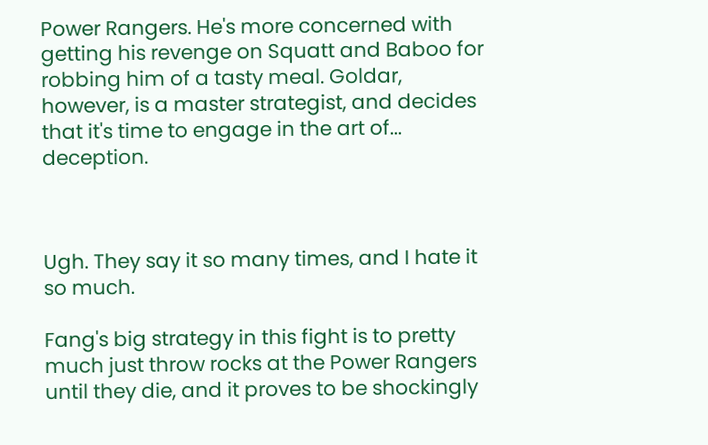Power Rangers. He's more concerned with getting his revenge on Squatt and Baboo for robbing him of a tasty meal. Goldar, however, is a master strategist, and decides that it's time to engage in the art of... deception.



Ugh. They say it so many times, and I hate it so much.

Fang's big strategy in this fight is to pretty much just throw rocks at the Power Rangers until they die, and it proves to be shockingly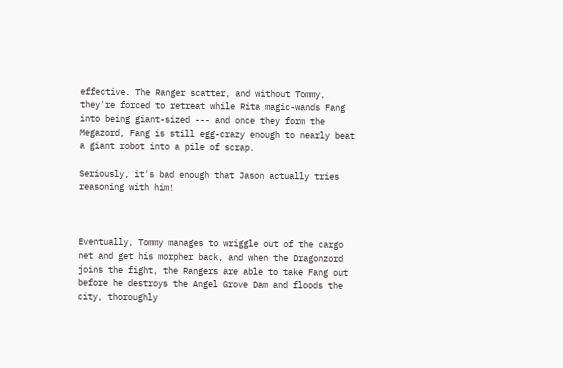effective. The Ranger scatter, and without Tommy, they're forced to retreat while Rita magic-wands Fang into being giant-sized --- and once they form the Megazord, Fang is still egg-crazy enough to nearly beat a giant robot into a pile of scrap.

Seriously, it's bad enough that Jason actually tries reasoning with him!



Eventually, Tommy manages to wriggle out of the cargo net and get his morpher back, and when the Dragonzord joins the fight, the Rangers are able to take Fang out before he destroys the Angel Grove Dam and floods the city, thoroughly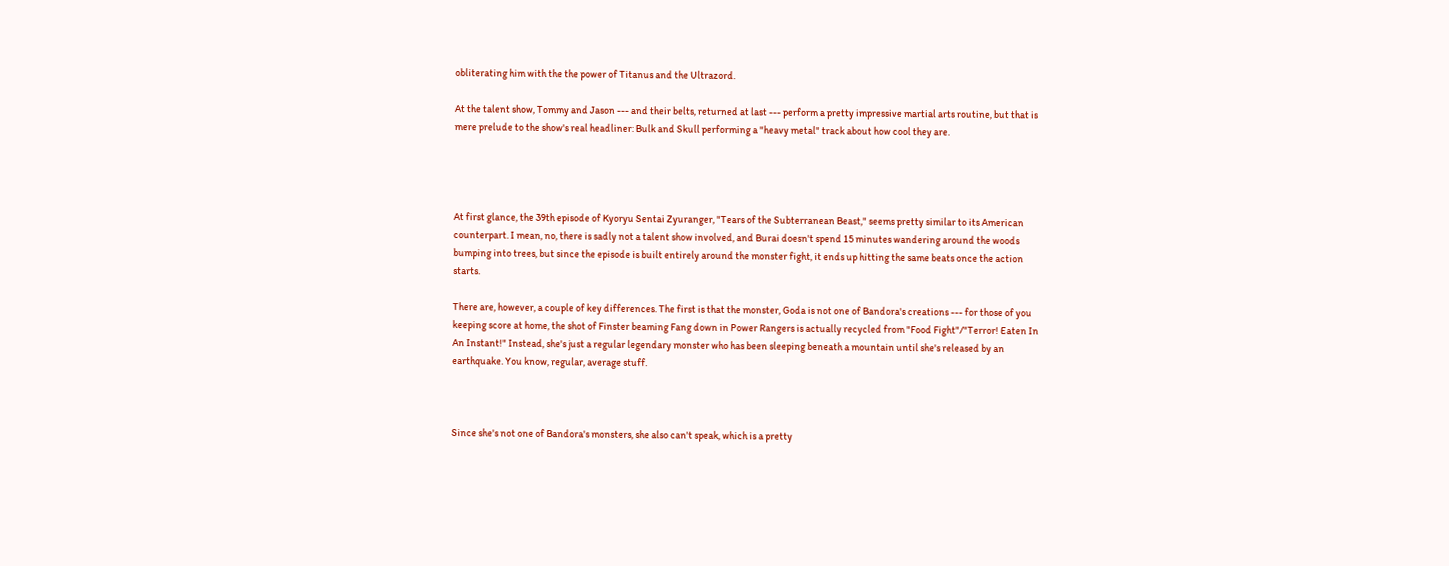obliterating him with the the power of Titanus and the Ultrazord.

At the talent show, Tommy and Jason --- and their belts, returned at last --- perform a pretty impressive martial arts routine, but that is mere prelude to the show's real headliner: Bulk and Skull performing a "heavy metal" track about how cool they are.




At first glance, the 39th episode of Kyoryu Sentai Zyuranger, "Tears of the Subterranean Beast," seems pretty similar to its American counterpart. I mean, no, there is sadly not a talent show involved, and Burai doesn't spend 15 minutes wandering around the woods bumping into trees, but since the episode is built entirely around the monster fight, it ends up hitting the same beats once the action starts.

There are, however, a couple of key differences. The first is that the monster, Goda is not one of Bandora's creations --- for those of you keeping score at home, the shot of Finster beaming Fang down in Power Rangers is actually recycled from "Food Fight"/"Terror! Eaten In An Instant!" Instead, she's just a regular legendary monster who has been sleeping beneath a mountain until she's released by an earthquake. You know, regular, average stuff.



Since she's not one of Bandora's monsters, she also can't speak, which is a pretty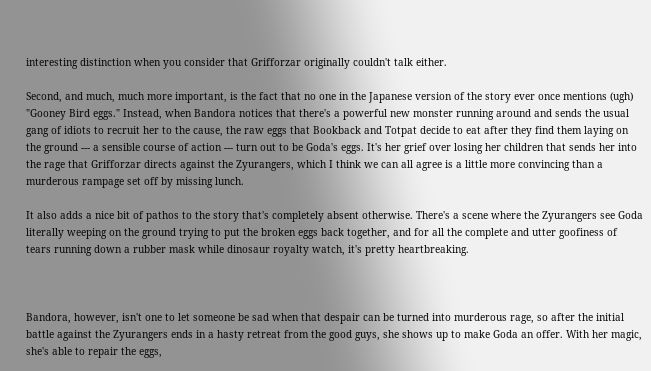interesting distinction when you consider that Grifforzar originally couldn't talk either.

Second, and much, much more important, is the fact that no one in the Japanese version of the story ever once mentions (ugh) "Gooney Bird eggs." Instead, when Bandora notices that there's a powerful new monster running around and sends the usual gang of idiots to recruit her to the cause, the raw eggs that Bookback and Totpat decide to eat after they find them laying on the ground --- a sensible course of action --- turn out to be Goda's eggs. It's her grief over losing her children that sends her into the rage that Grifforzar directs against the Zyurangers, which I think we can all agree is a little more convincing than a murderous rampage set off by missing lunch.

It also adds a nice bit of pathos to the story that's completely absent otherwise. There's a scene where the Zyurangers see Goda literally weeping on the ground trying to put the broken eggs back together, and for all the complete and utter goofiness of tears running down a rubber mask while dinosaur royalty watch, it's pretty heartbreaking.



Bandora, however, isn't one to let someone be sad when that despair can be turned into murderous rage, so after the initial battle against the Zyurangers ends in a hasty retreat from the good guys, she shows up to make Goda an offer. With her magic, she's able to repair the eggs,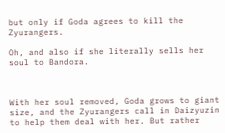but only if Goda agrees to kill the Zyurangers.

Oh, and also if she literally sells her soul to Bandora.



With her soul removed, Goda grows to giant size, and the Zyurangers call in Daizyuzin to help them deal with her. But rather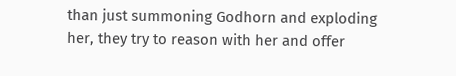than just summoning Godhorn and exploding her, they try to reason with her and offer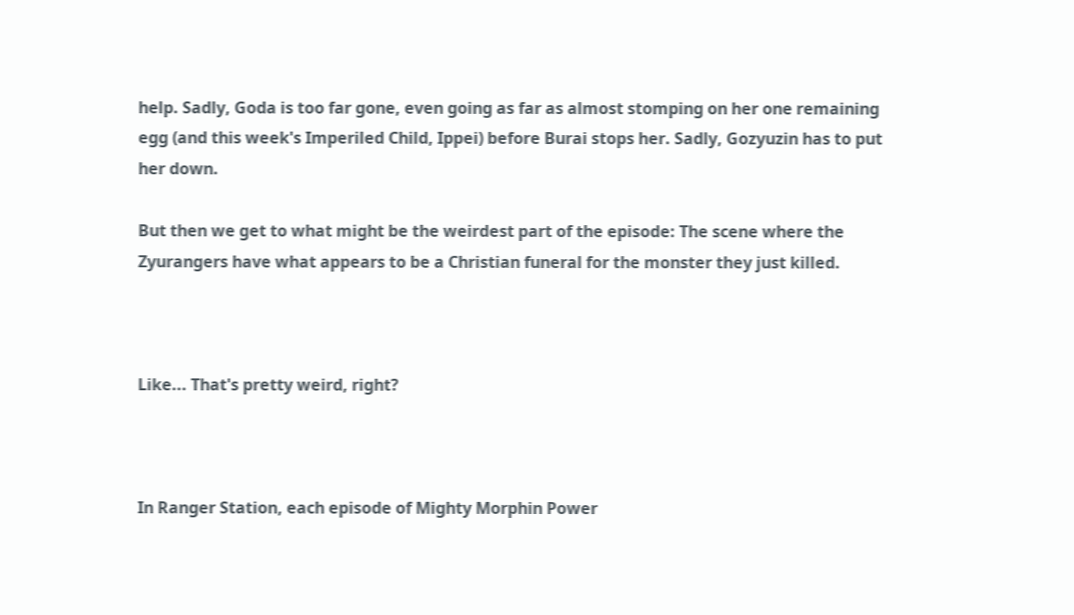help. Sadly, Goda is too far gone, even going as far as almost stomping on her one remaining egg (and this week's Imperiled Child, Ippei) before Burai stops her. Sadly, Gozyuzin has to put her down.

But then we get to what might be the weirdest part of the episode: The scene where the Zyurangers have what appears to be a Christian funeral for the monster they just killed.



Like... That's pretty weird, right?



In Ranger Station, each episode of Mighty Morphin Power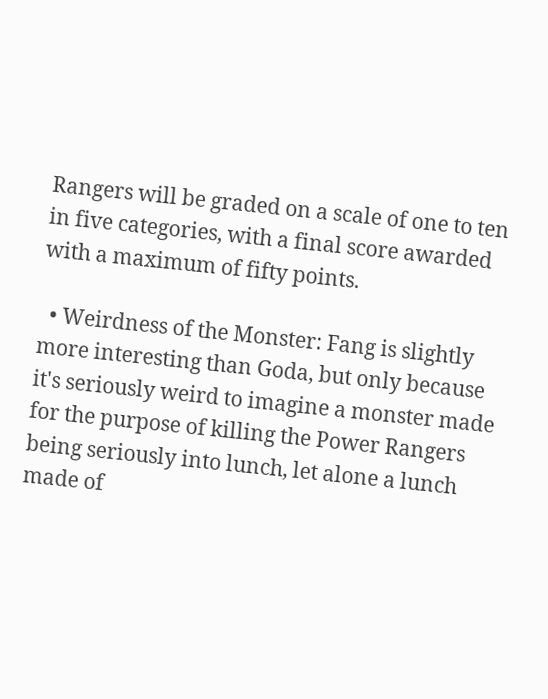Rangers will be graded on a scale of one to ten in five categories, with a final score awarded with a maximum of fifty points.

  • Weirdness of the Monster: Fang is slightly more interesting than Goda, but only because it's seriously weird to imagine a monster made for the purpose of killing the Power Rangers being seriously into lunch, let alone a lunch made of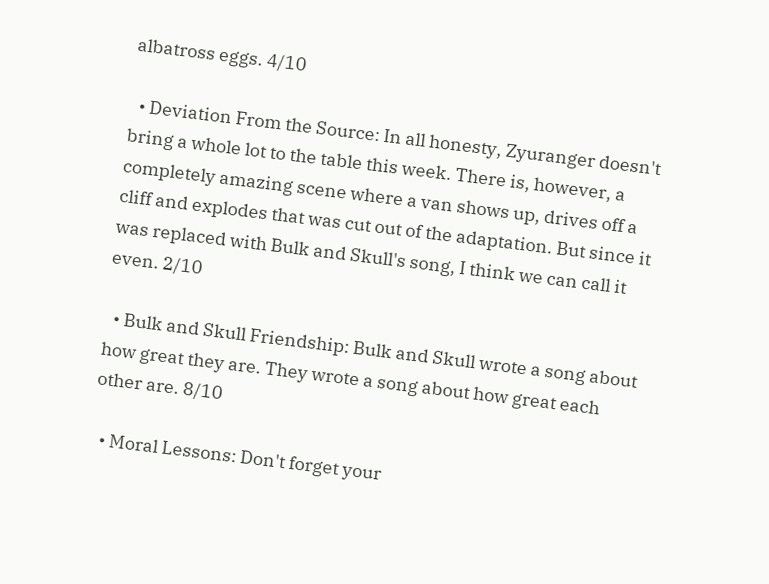albatross eggs. 4/10

  • Deviation From the Source: In all honesty, Zyuranger doesn't bring a whole lot to the table this week. There is, however, a completely amazing scene where a van shows up, drives off a cliff and explodes that was cut out of the adaptation. But since it was replaced with Bulk and Skull's song, I think we can call it even. 2/10

  • Bulk and Skull Friendship: Bulk and Skull wrote a song about how great they are. They wrote a song about how great each other are. 8/10

  • Moral Lessons: Don't forget your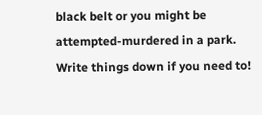black belt or you might be attempted-murdered in a park. Write things down if you need to!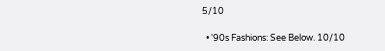5/10

  • '90s Fashions: See Below. 10/10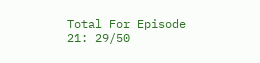Total For Episode 21: 29/50